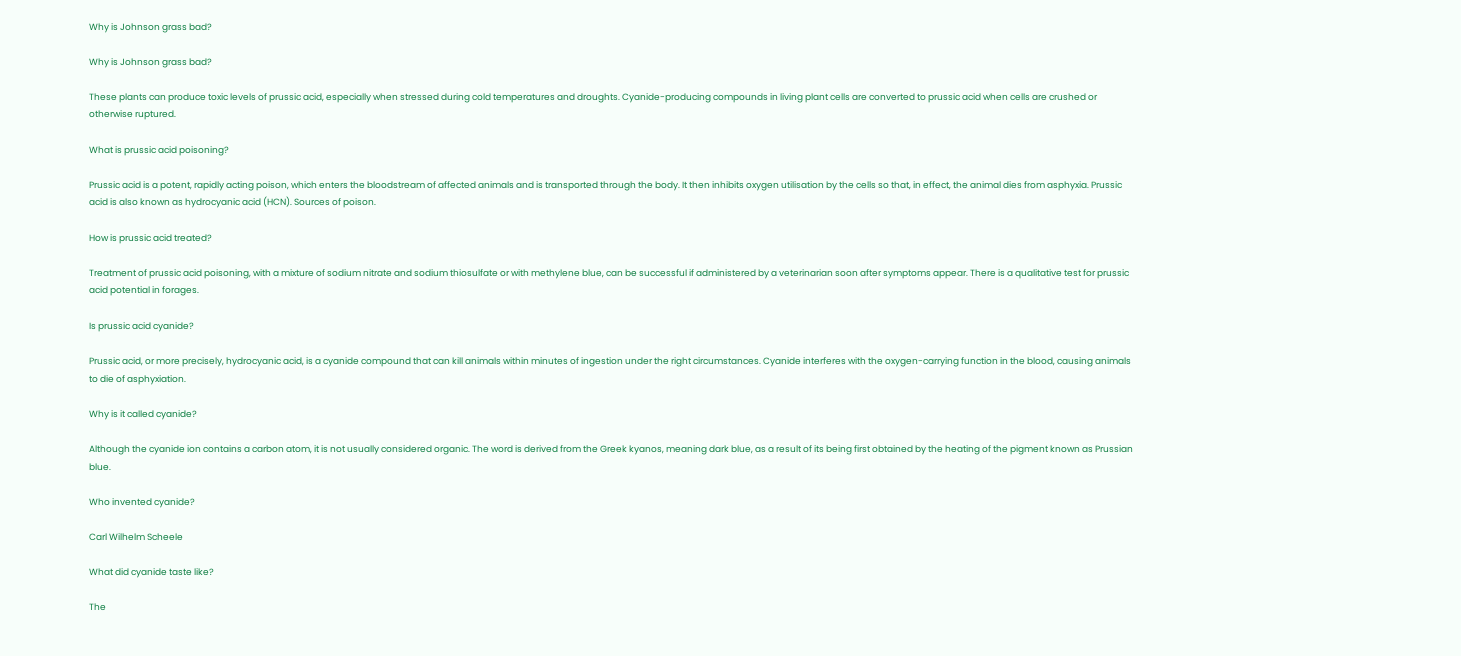Why is Johnson grass bad?

Why is Johnson grass bad?

These plants can produce toxic levels of prussic acid, especially when stressed during cold temperatures and droughts. Cyanide-producing compounds in living plant cells are converted to prussic acid when cells are crushed or otherwise ruptured.

What is prussic acid poisoning?

Prussic acid is a potent, rapidly acting poison, which enters the bloodstream of affected animals and is transported through the body. It then inhibits oxygen utilisation by the cells so that, in effect, the animal dies from asphyxia. Prussic acid is also known as hydrocyanic acid (HCN). Sources of poison.

How is prussic acid treated?

Treatment of prussic acid poisoning, with a mixture of sodium nitrate and sodium thiosulfate or with methylene blue, can be successful if administered by a veterinarian soon after symptoms appear. There is a qualitative test for prussic acid potential in forages.

Is prussic acid cyanide?

Prussic acid, or more precisely, hydrocyanic acid, is a cyanide compound that can kill animals within minutes of ingestion under the right circumstances. Cyanide interferes with the oxygen-carrying function in the blood, causing animals to die of asphyxiation.

Why is it called cyanide?

Although the cyanide ion contains a carbon atom, it is not usually considered organic. The word is derived from the Greek kyanos, meaning dark blue, as a result of its being first obtained by the heating of the pigment known as Prussian blue.

Who invented cyanide?

Carl Wilhelm Scheele

What did cyanide taste like?

The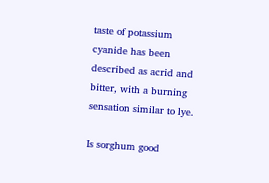taste of potassium cyanide has been described as acrid and bitter, with a burning sensation similar to lye.

Is sorghum good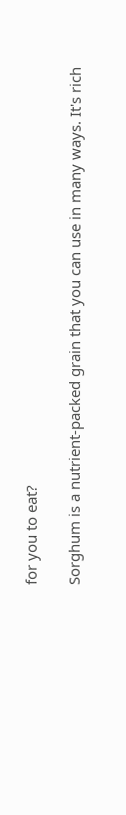for you to eat?

Sorghum is a nutrient-packed grain that you can use in many ways. It's rich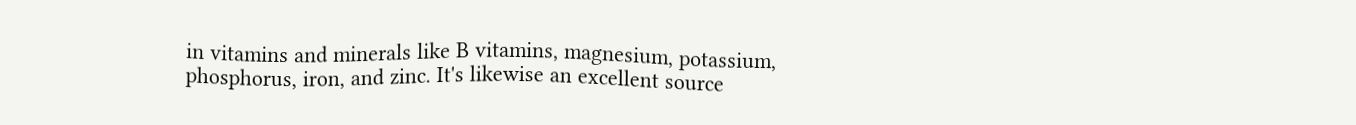in vitamins and minerals like B vitamins, magnesium, potassium, phosphorus, iron, and zinc. It's likewise an excellent source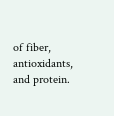of fiber, antioxidants, and protein.